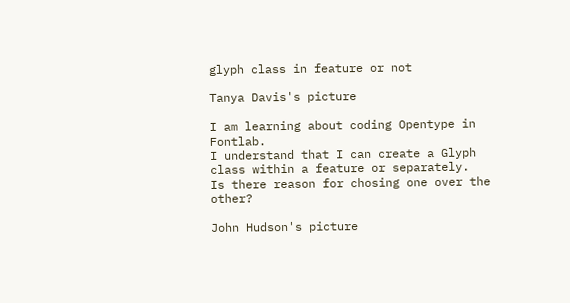glyph class in feature or not

Tanya Davis's picture

I am learning about coding Opentype in Fontlab.
I understand that I can create a Glyph class within a feature or separately.
Is there reason for chosing one over the other?

John Hudson's picture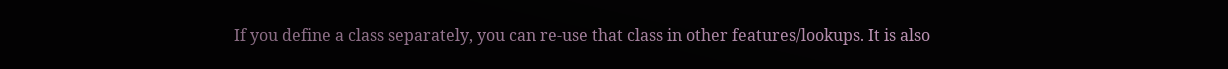If you define a class separately, you can re-use that class in other features/lookups. It is also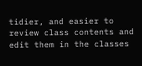tidier, and easier to review class contents and edit them in the classes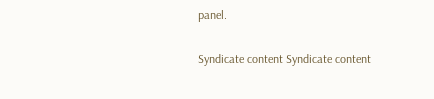panel.

Syndicate content Syndicate content